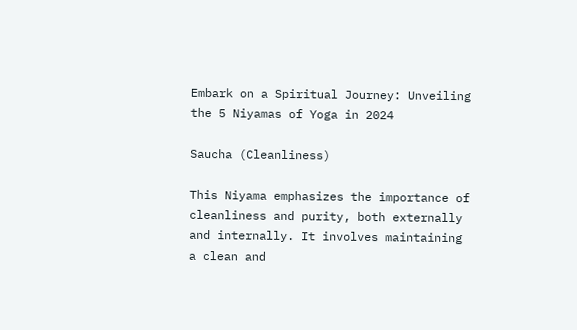Embark on a Spiritual Journey: Unveiling the 5 Niyamas of Yoga in 2024

Saucha (Cleanliness)

This Niyama emphasizes the importance of cleanliness and purity, both externally and internally. It involves maintaining a clean and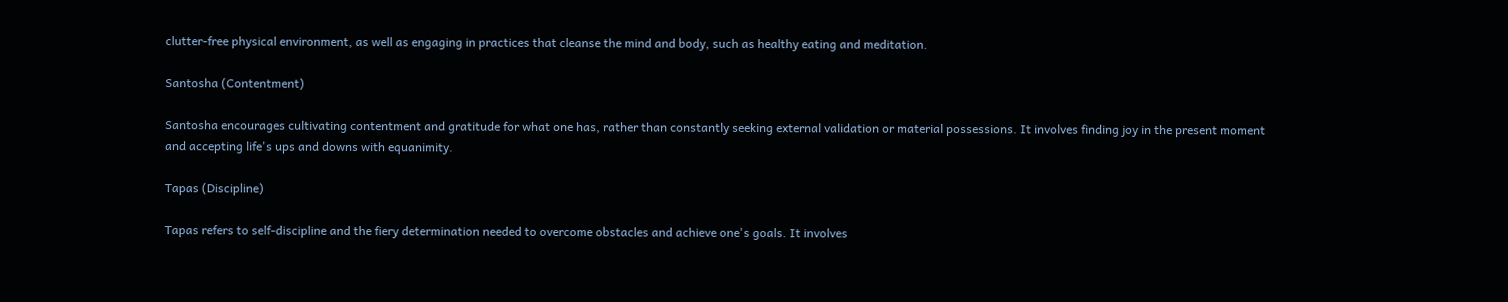clutter-free physical environment, as well as engaging in practices that cleanse the mind and body, such as healthy eating and meditation.

Santosha (Contentment)

Santosha encourages cultivating contentment and gratitude for what one has, rather than constantly seeking external validation or material possessions. It involves finding joy in the present moment and accepting life's ups and downs with equanimity.

Tapas (Discipline)

Tapas refers to self-discipline and the fiery determination needed to overcome obstacles and achieve one's goals. It involves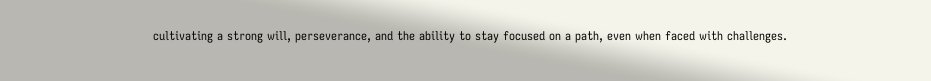cultivating a strong will, perseverance, and the ability to stay focused on a path, even when faced with challenges.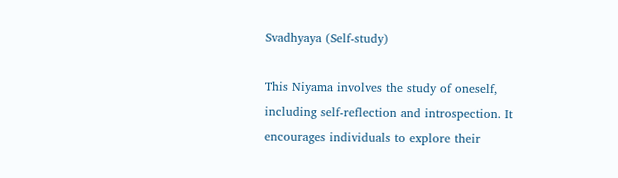Svadhyaya (Self-study)

This Niyama involves the study of oneself, including self-reflection and introspection. It encourages individuals to explore their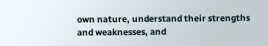own nature, understand their strengths and weaknesses, and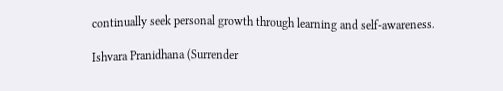continually seek personal growth through learning and self-awareness.

Ishvara Pranidhana (Surrender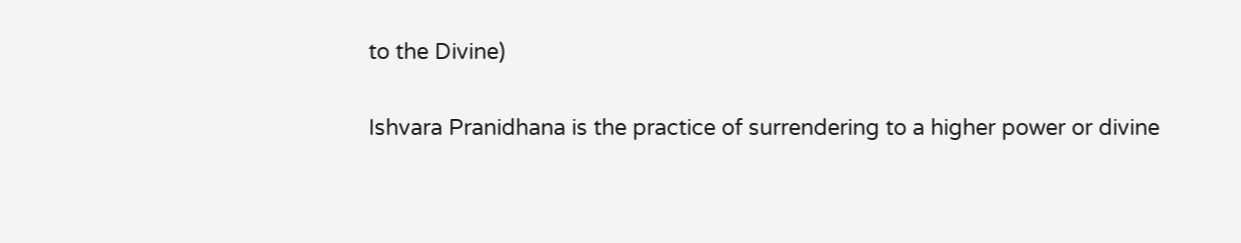to the Divine)

Ishvara Pranidhana is the practice of surrendering to a higher power or divine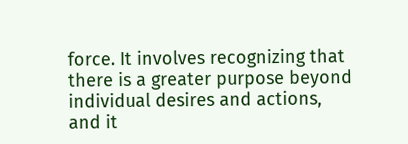force. It involves recognizing that there is a greater purpose beyond individual desires and actions, and it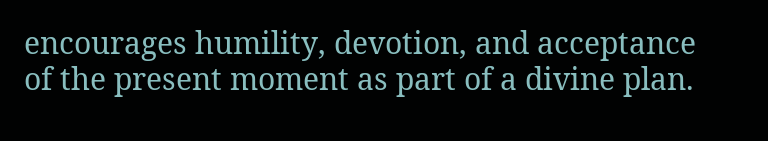encourages humility, devotion, and acceptance of the present moment as part of a divine plan.